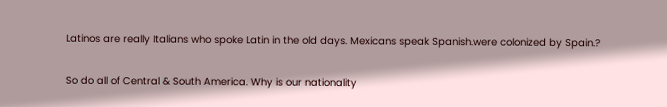Latinos are really Italians who spoke Latin in the old days. Mexicans speak Spanish.were colonized by Spain.?

So do all of Central & South America. Why is our nationality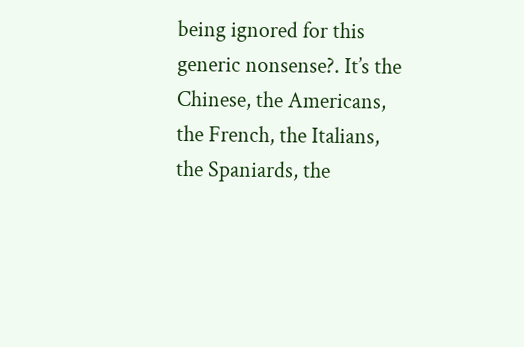being ignored for this generic nonsense?. It’s the Chinese, the Americans, the French, the Italians, the Spaniards, the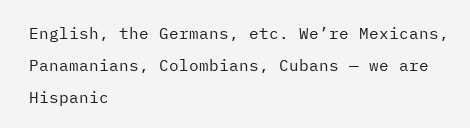English, the Germans, etc. We’re Mexicans, Panamanians, Colombians, Cubans — we are Hispanic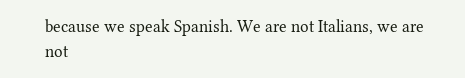because we speak Spanish. We are not Italians, we are not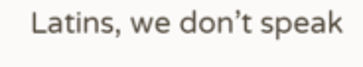Latins, we don’t speak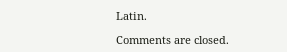Latin.

Comments are closed.